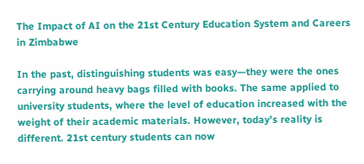The Impact of AI on the 21st Century Education System and Careers in Zimbabwe

In the past, distinguishing students was easy—they were the ones carrying around heavy bags filled with books. The same applied to university students, where the level of education increased with the weight of their academic materials. However, today’s reality is different. 21st century students can now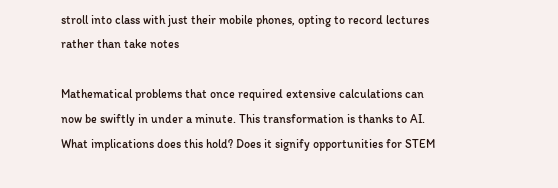stroll into class with just their mobile phones, opting to record lectures rather than take notes

Mathematical problems that once required extensive calculations can now be swiftly in under a minute. This transformation is thanks to AI. What implications does this hold? Does it signify opportunities for STEM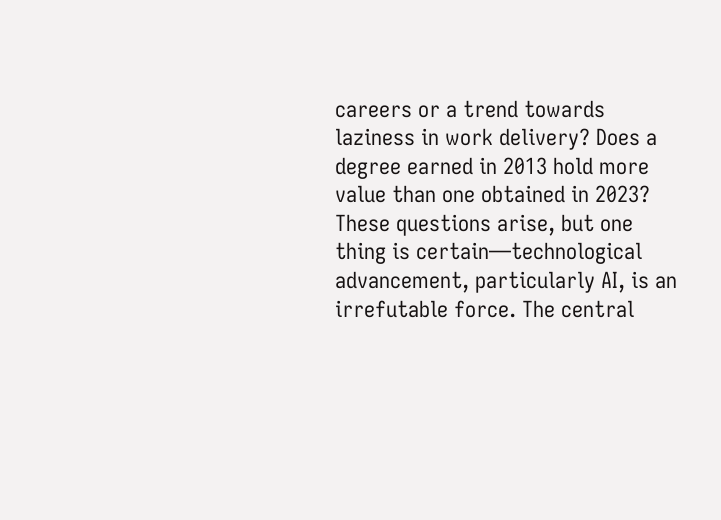careers or a trend towards laziness in work delivery? Does a degree earned in 2013 hold more value than one obtained in 2023? These questions arise, but one thing is certain—technological advancement, particularly AI, is an irrefutable force. The central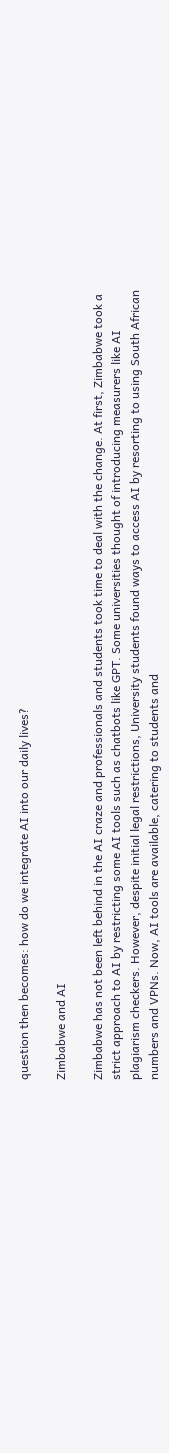question then becomes: how do we integrate AI into our daily lives?

Zimbabwe and AI

Zimbabwe has not been left behind in the AI craze and professionals and students took time to deal with the change. At first, Zimbabwe took a strict approach to AI by restricting some AI tools such as chatbots like GPT. Some universities thought of introducing measurers like AI plagiarism checkers. However, despite initial legal restrictions, University students found ways to access AI by resorting to using South African numbers and VPNs. Now, AI tools are available, catering to students and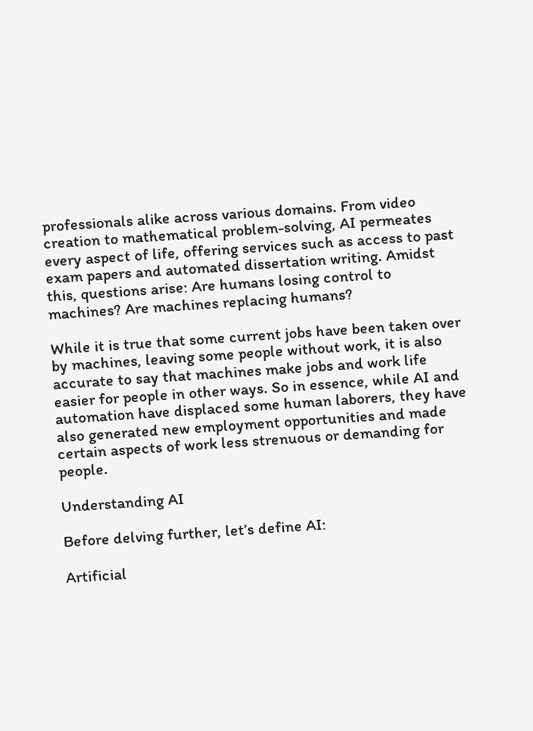professionals alike across various domains. From video creation to mathematical problem-solving, AI permeates every aspect of life, offering services such as access to past exam papers and automated dissertation writing. Amidst this, questions arise: Are humans losing control to machines? Are machines replacing humans?

While it is true that some current jobs have been taken over by machines, leaving some people without work, it is also accurate to say that machines make jobs and work life easier for people in other ways. So in essence, while AI and automation have displaced some human laborers, they have also generated new employment opportunities and made certain aspects of work less strenuous or demanding for people.

Understanding AI

Before delving further, let’s define AI:

Artificial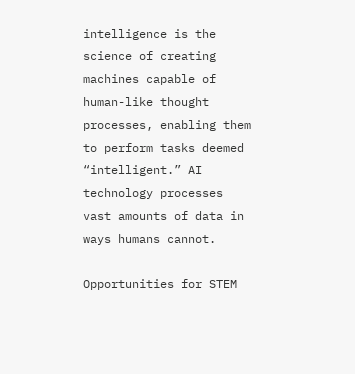intelligence is the science of creating machines capable of human-like thought processes, enabling them to perform tasks deemed “intelligent.” AI technology processes vast amounts of data in ways humans cannot.

Opportunities for STEM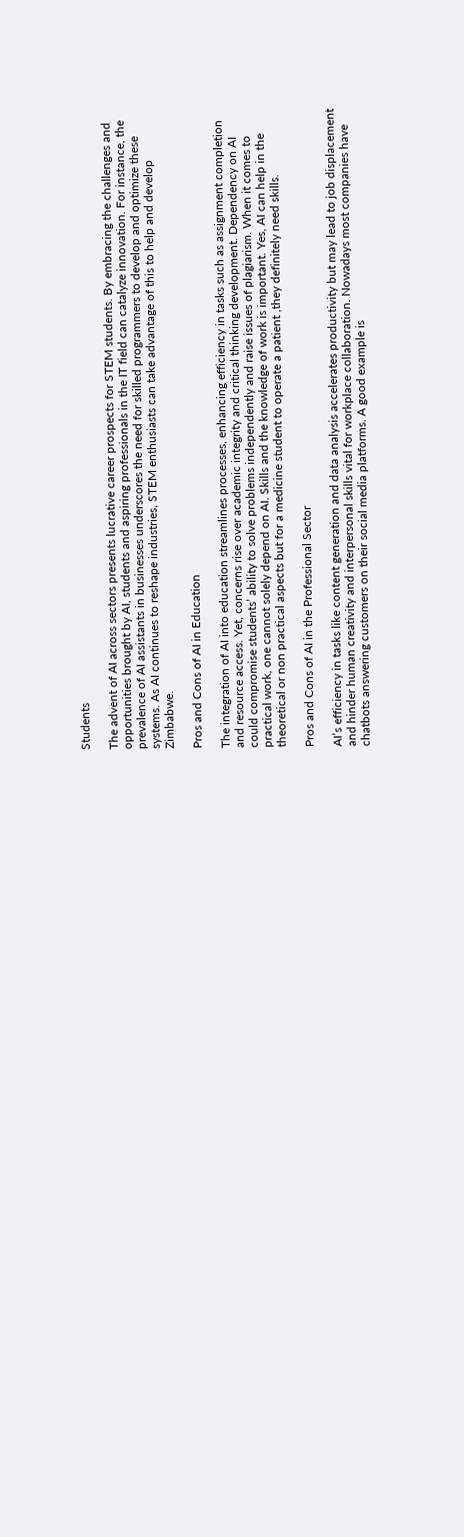Students

The advent of AI across sectors presents lucrative career prospects for STEM students. By embracing the challenges and opportunities brought by AI, students and aspiring professionals in the IT field can catalyze innovation. For instance, the prevalence of AI assistants in businesses underscores the need for skilled programmers to develop and optimize these systems. As AI continues to reshape industries, STEM enthusiasts can take advantage of this to help and develop Zimbabwe.

Pros and Cons of AI in Education

The integration of AI into education streamlines processes, enhancing efficiency in tasks such as assignment completion and resource access. Yet, concerns rise over academic integrity and critical thinking development. Dependency on AI could compromise students’ ability to solve problems independently and raise issues of plagiarism. When it comes to practical work, one cannot solely depend on AI. Skills and the knowledge of work is important. Yes, AI can help in the theoretical or non practical aspects but for a medicine student to operate a patient ,they definitely need skills.

Pros and Cons of AI in the Professional Sector

AI’s efficiency in tasks like content generation and data analysis accelerates productivity but may lead to job displacement and hinder human creativity and interpersonal skills vital for workplace collaboration. Nowadays most companies have chatbots answering customers on their social media platforms. A good example is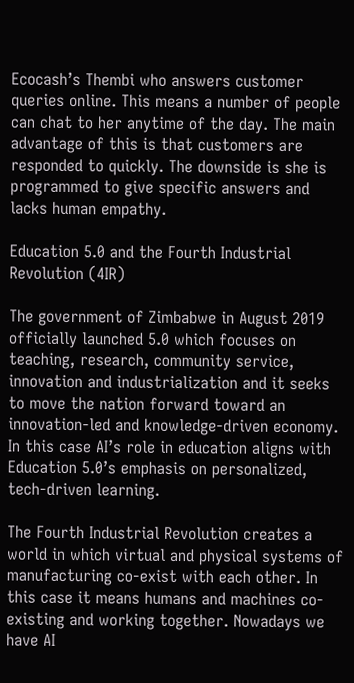Ecocash’s Thembi who answers customer queries online. This means a number of people can chat to her anytime of the day. The main advantage of this is that customers are responded to quickly. The downside is she is programmed to give specific answers and lacks human empathy.

Education 5.0 and the Fourth Industrial Revolution (4IR)

The government of Zimbabwe in August 2019 officially launched 5.0 which focuses on teaching, research, community service, innovation and industrialization and it seeks to move the nation forward toward an innovation-led and knowledge-driven economy. In this case AI’s role in education aligns with Education 5.0’s emphasis on personalized, tech-driven learning.

The Fourth Industrial Revolution creates a world in which virtual and physical systems of manufacturing co-exist with each other. In this case it means humans and machines co-existing and working together. Nowadays we have AI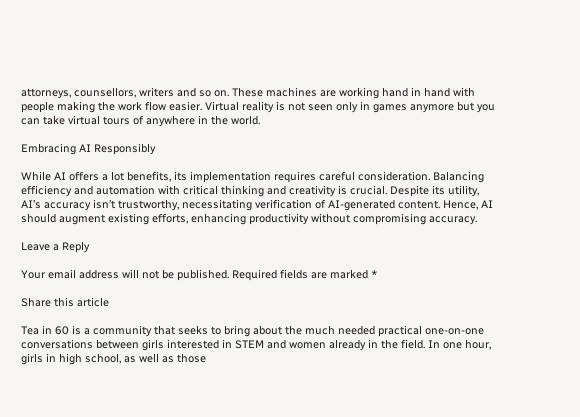attorneys, counsellors, writers and so on. These machines are working hand in hand with people making the work flow easier. Virtual reality is not seen only in games anymore but you can take virtual tours of anywhere in the world.

Embracing AI Responsibly

While AI offers a lot benefits, its implementation requires careful consideration. Balancing efficiency and automation with critical thinking and creativity is crucial. Despite its utility, AI’s accuracy isn’t trustworthy, necessitating verification of AI-generated content. Hence, AI should augment existing efforts, enhancing productivity without compromising accuracy.

Leave a Reply

Your email address will not be published. Required fields are marked *

Share this article

Tea in 60 is a community that seeks to bring about the much needed practical one-on-one conversations between girls interested in STEM and women already in the field. In one hour, girls in high school, as well as those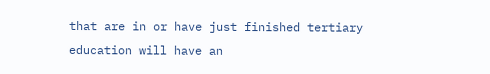that are in or have just finished tertiary education will have an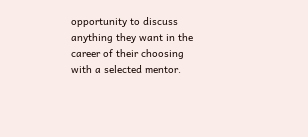opportunity to discuss anything they want in the career of their choosing with a selected mentor.